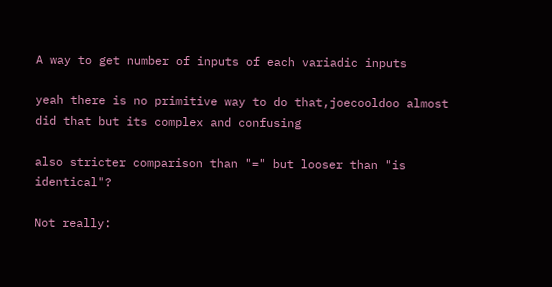A way to get number of inputs of each variadic inputs

yeah there is no primitive way to do that,joecooldoo almost did that but its complex and confusing

also stricter comparison than "=" but looser than "is identical"?

Not really: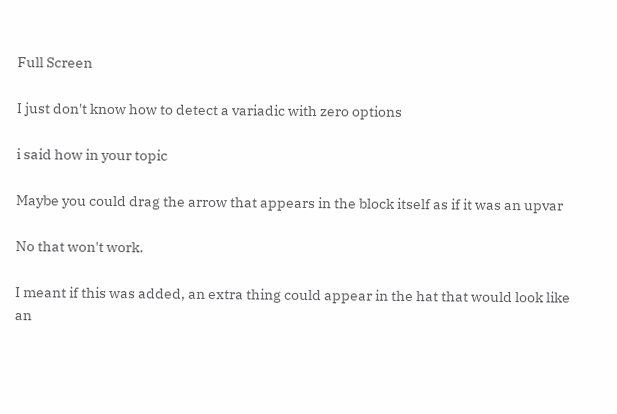Full Screen

I just don't know how to detect a variadic with zero options

i said how in your topic

Maybe you could drag the arrow that appears in the block itself as if it was an upvar

No that won't work.

I meant if this was added, an extra thing could appear in the hat that would look like an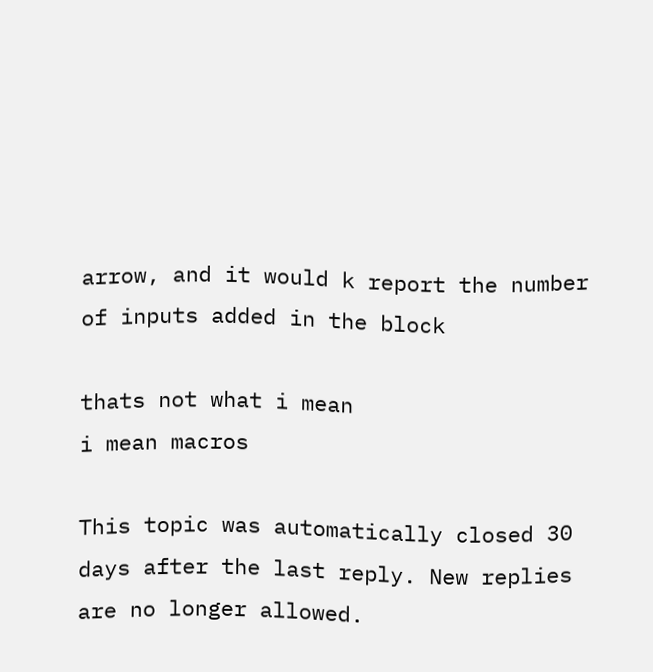arrow, and it would k report the number of inputs added in the block

thats not what i mean
i mean macros

This topic was automatically closed 30 days after the last reply. New replies are no longer allowed.